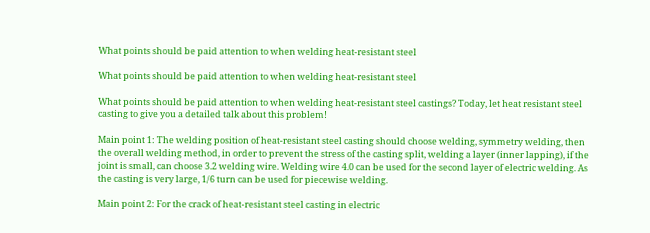What points should be paid attention to when welding heat-resistant steel

What points should be paid attention to when welding heat-resistant steel

What points should be paid attention to when welding heat-resistant steel castings? Today, let heat resistant steel casting to give you a detailed talk about this problem!

Main point 1: The welding position of heat-resistant steel casting should choose welding, symmetry welding, then the overall welding method, in order to prevent the stress of the casting split, welding a layer (inner lapping), if the joint is small, can choose 3.2 welding wire. Welding wire 4.0 can be used for the second layer of electric welding. As the casting is very large, 1/6 turn can be used for piecewise welding.

Main point 2: For the crack of heat-resistant steel casting in electric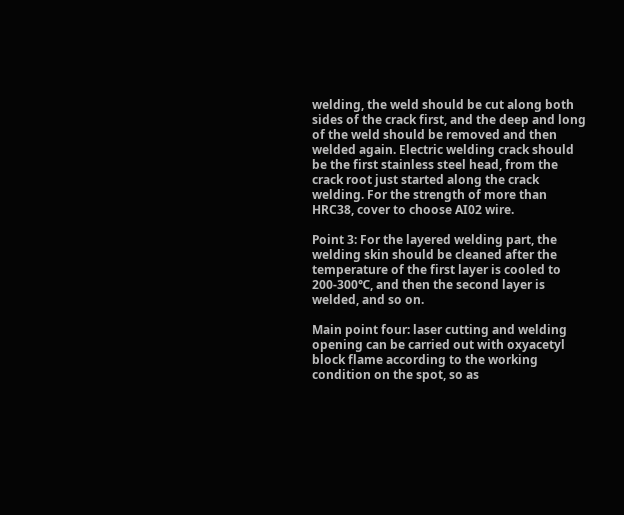welding, the weld should be cut along both sides of the crack first, and the deep and long of the weld should be removed and then welded again. Electric welding crack should be the first stainless steel head, from the crack root just started along the crack welding. For the strength of more than HRC38, cover to choose AI02 wire.

Point 3: For the layered welding part, the welding skin should be cleaned after the temperature of the first layer is cooled to 200-300℃, and then the second layer is welded, and so on.

Main point four: laser cutting and welding opening can be carried out with oxyacetyl block flame according to the working condition on the spot, so as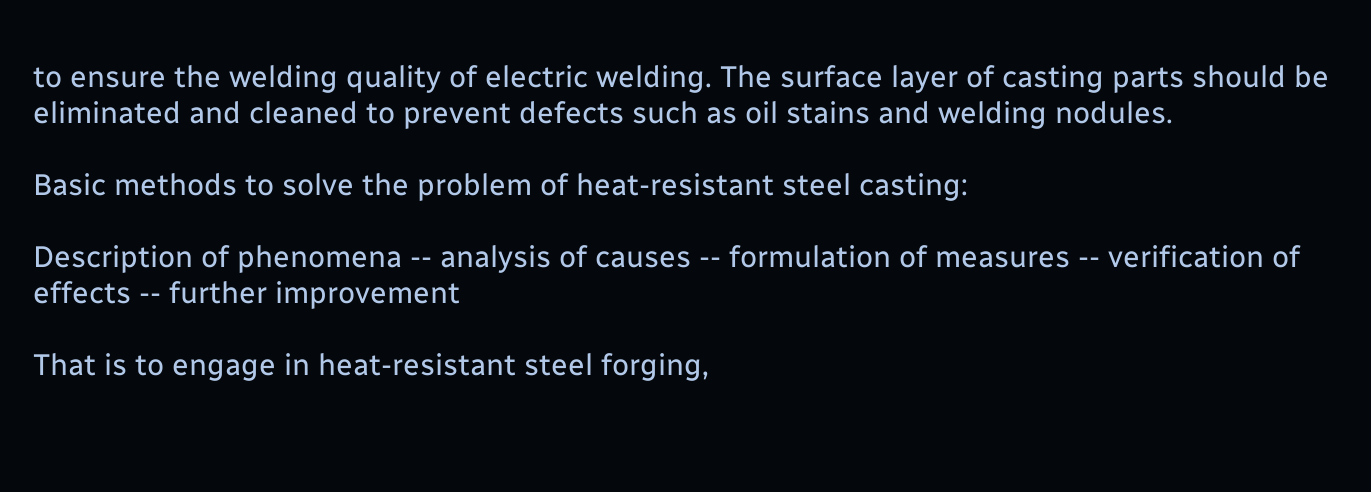to ensure the welding quality of electric welding. The surface layer of casting parts should be eliminated and cleaned to prevent defects such as oil stains and welding nodules.

Basic methods to solve the problem of heat-resistant steel casting:

Description of phenomena -- analysis of causes -- formulation of measures -- verification of effects -- further improvement

That is to engage in heat-resistant steel forging,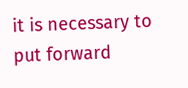it is necessary to put forward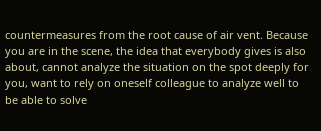countermeasures from the root cause of air vent. Because you are in the scene, the idea that everybody gives is also about, cannot analyze the situation on the spot deeply for you, want to rely on oneself colleague to analyze well to be able to solve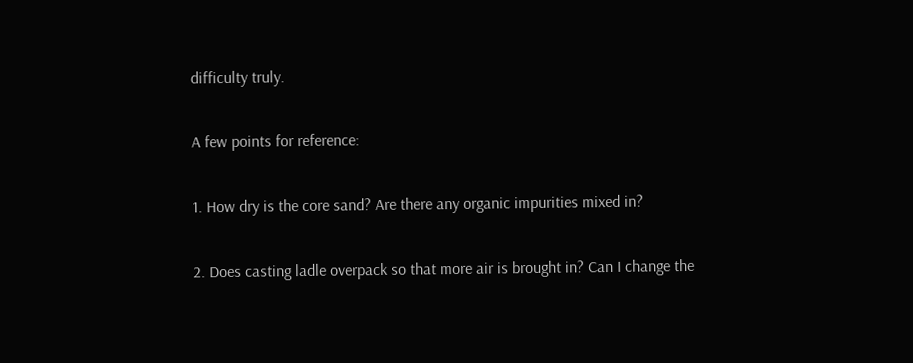difficulty truly.

A few points for reference:

1. How dry is the core sand? Are there any organic impurities mixed in?

2. Does casting ladle overpack so that more air is brought in? Can I change the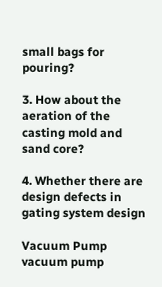small bags for pouring?

3. How about the aeration of the casting mold and sand core?

4. Whether there are design defects in gating system design

Vacuum Pump vacuum pump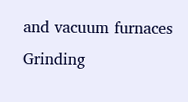and vacuum furnaces Grinding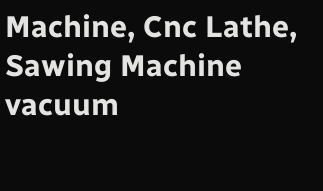Machine, Cnc Lathe, Sawing Machine vacuum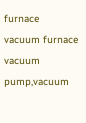furnace
vacuum furnace vacuum pump,vacuum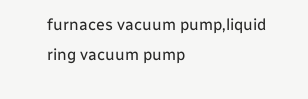furnaces vacuum pump,liquid ring vacuum pump